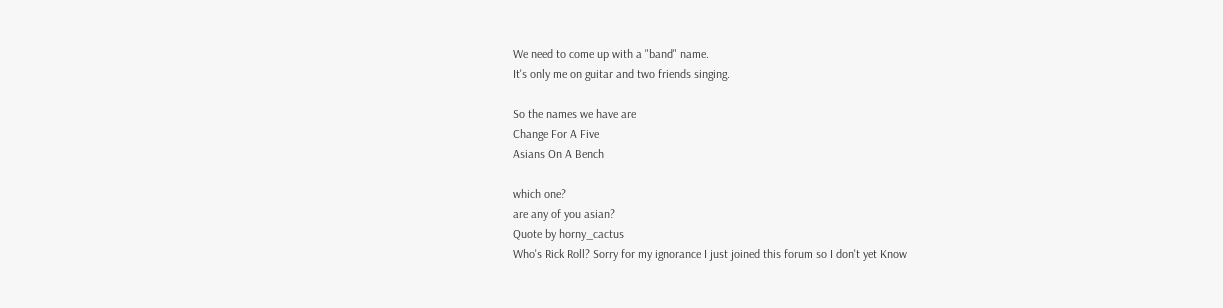We need to come up with a "band" name.
It's only me on guitar and two friends singing.

So the names we have are
Change For A Five
Asians On A Bench

which one?
are any of you asian?
Quote by horny_cactus
Who's Rick Roll? Sorry for my ignorance I just joined this forum so I don't yet Know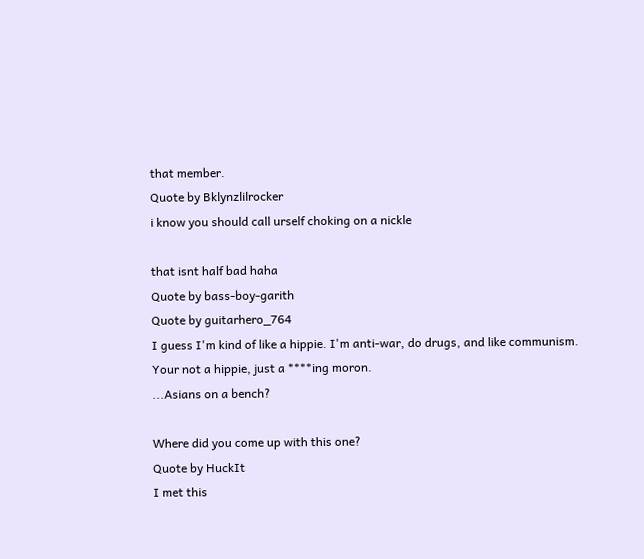that member.
Quote by Bklynzlilrocker
i know you should call urself choking on a nickle

that isnt half bad haha
Quote by bass-boy-garith
Quote by guitarhero_764
I guess I'm kind of like a hippie. I'm anti-war, do drugs, and like communism.
Your not a hippie, just a ****ing moron.
...Asians on a bench?

Where did you come up with this one?
Quote by HuckIt
I met this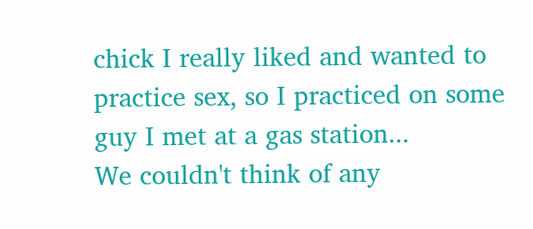chick I really liked and wanted to practice sex, so I practiced on some guy I met at a gas station...
We couldn't think of any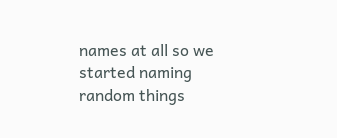names at all so we started naming random things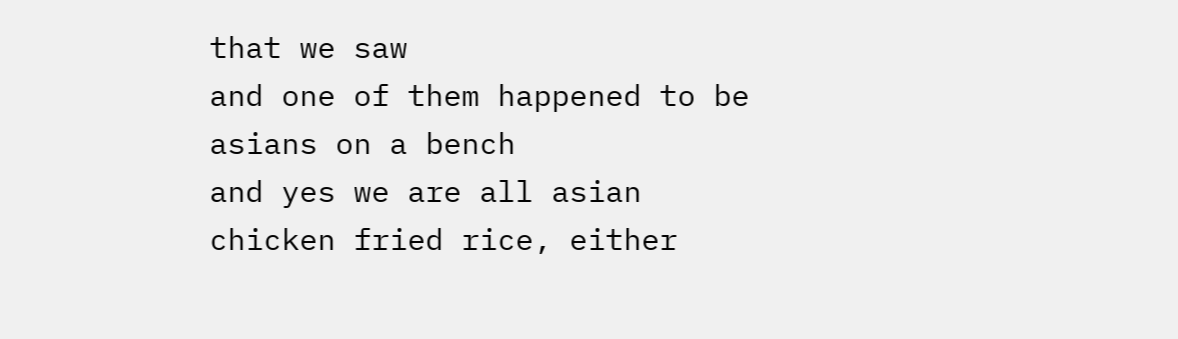that we saw
and one of them happened to be asians on a bench
and yes we are all asian
chicken fried rice, either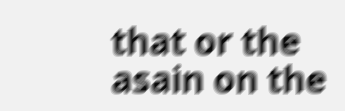that or the asain on the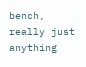bench, really just anything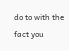do to with the fact you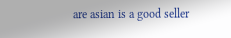are asian is a good seller